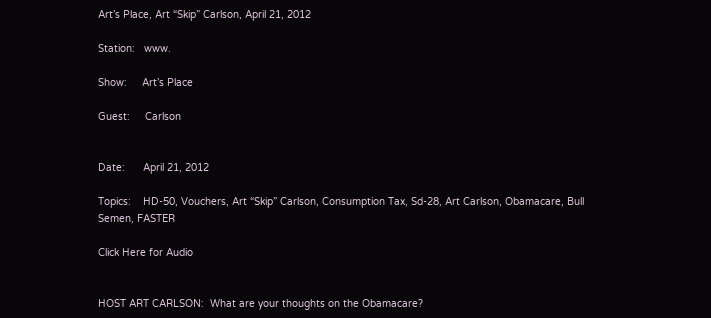Art’s Place, Art “Skip” Carlson, April 21, 2012

Station:   www.

Show:     Art’s Place

Guest:     Carlson


Date:      April 21, 2012

Topics:    HD-50, Vouchers, Art “Skip” Carlson, Consumption Tax, Sd-28, Art Carlson, Obamacare, Bull Semen, FASTER

Click Here for Audio


HOST ART CARLSON:  What are your thoughts on the Obamacare?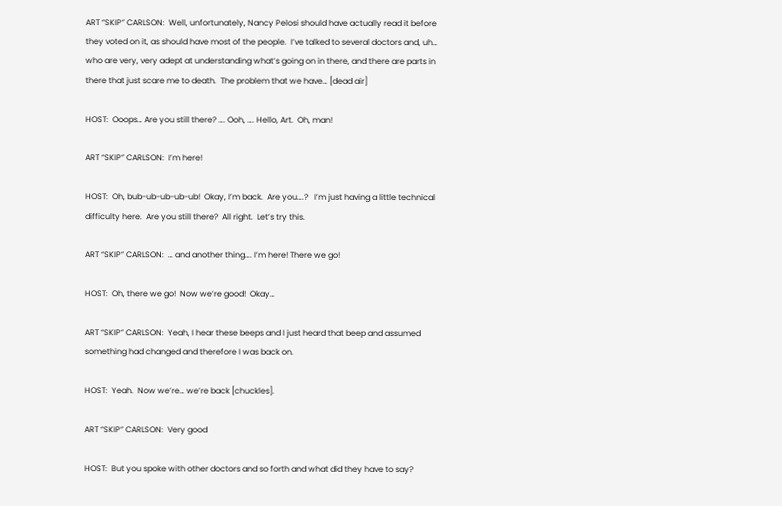ART “SKIP” CARLSON:  Well, unfortunately, Nancy Pelosi should have actually read it before they voted on it, as should have most of the people.  I’ve talked to several doctors and, uh… who are very, very adept at understanding what’s going on in there, and there are parts in there that just scare me to death.  The problem that we have… [dead air]

HOST:  Ooops… Are you still there? …. Ooh, …. Hello, Art.  Oh, man!

ART “SKIP” CARLSON:  I’m here!

HOST:  Oh, bub-ub-ub-ub-ub!  Okay, I’m back.  Are you….?   I’m just having a little technical difficulty here.  Are you still there?  All right.  Let’s try this.

ART “SKIP” CARLSON:  … and another thing…. I’m here! There we go!

HOST:  Oh, there we go!  Now we’re good!  Okay…

ART “SKIP” CARLSON:  Yeah, I hear these beeps and I just heard that beep and assumed something had changed and therefore I was back on.

HOST:  Yeah.  Now we’re… we’re back [chuckles].

ART “SKIP” CARLSON:  Very good

HOST:  But you spoke with other doctors and so forth and what did they have to say?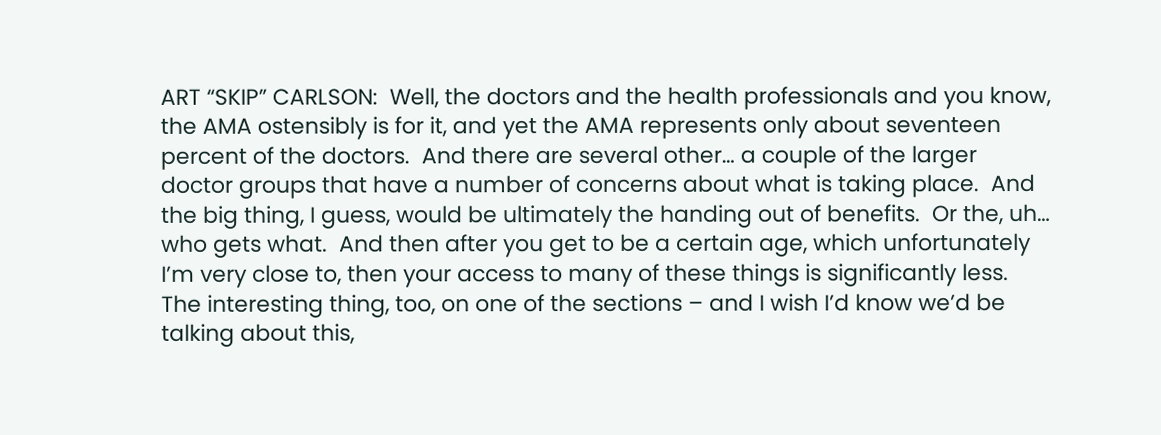ART “SKIP” CARLSON:  Well, the doctors and the health professionals and you know, the AMA ostensibly is for it, and yet the AMA represents only about seventeen percent of the doctors.  And there are several other… a couple of the larger doctor groups that have a number of concerns about what is taking place.  And the big thing, I guess, would be ultimately the handing out of benefits.  Or the, uh… who gets what.  And then after you get to be a certain age, which unfortunately I’m very close to, then your access to many of these things is significantly less.  The interesting thing, too, on one of the sections – and I wish I’d know we’d be talking about this,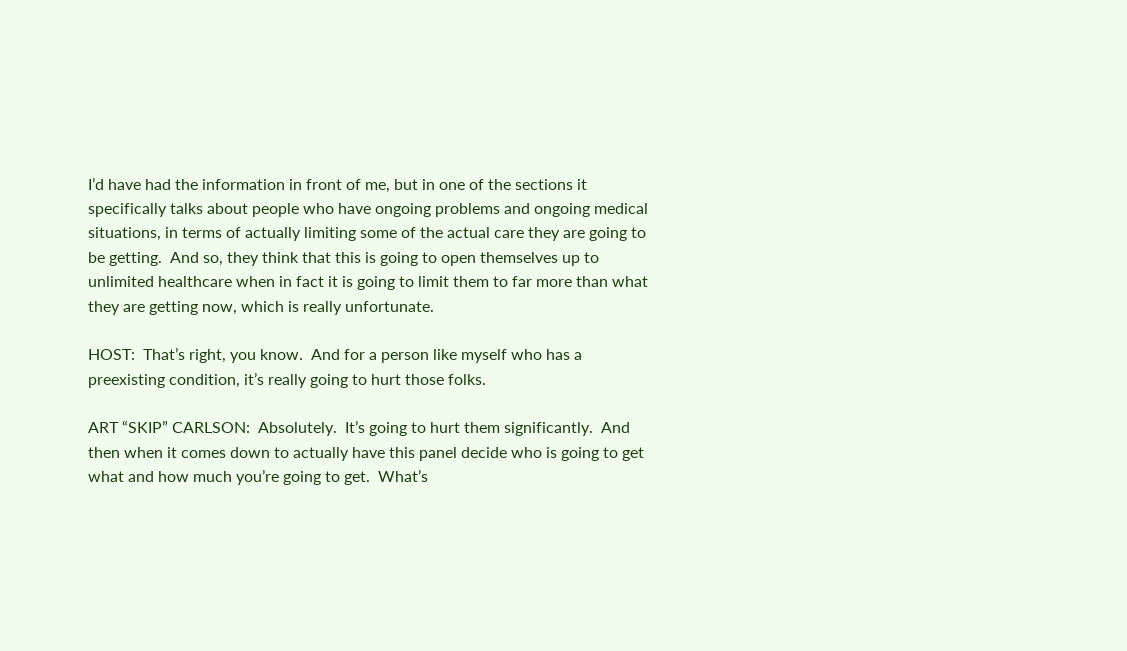I’d have had the information in front of me, but in one of the sections it specifically talks about people who have ongoing problems and ongoing medical situations, in terms of actually limiting some of the actual care they are going to be getting.  And so, they think that this is going to open themselves up to unlimited healthcare when in fact it is going to limit them to far more than what they are getting now, which is really unfortunate.

HOST:  That’s right, you know.  And for a person like myself who has a preexisting condition, it’s really going to hurt those folks.

ART “SKIP” CARLSON:  Absolutely.  It’s going to hurt them significantly.  And then when it comes down to actually have this panel decide who is going to get what and how much you’re going to get.  What’s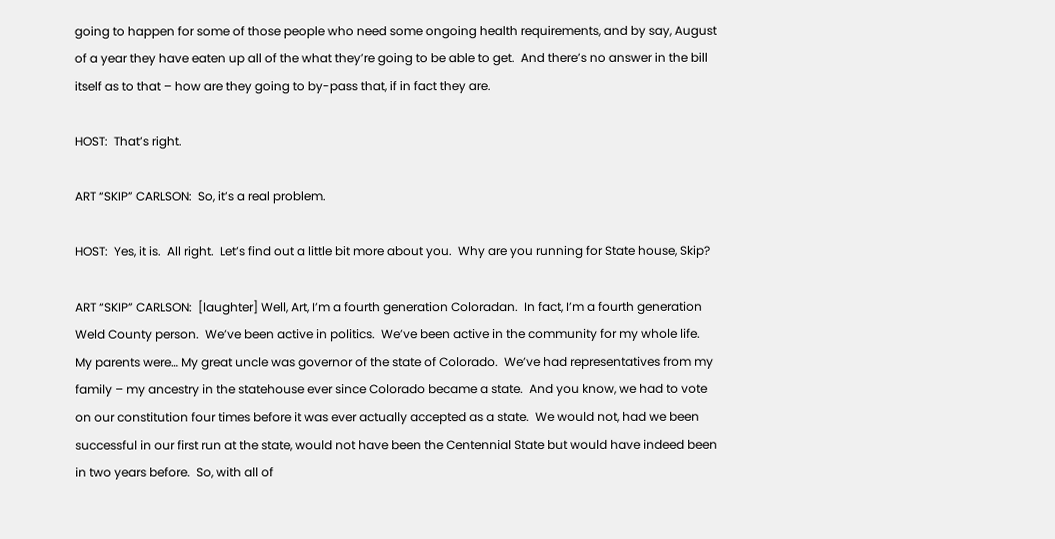going to happen for some of those people who need some ongoing health requirements, and by say, August of a year they have eaten up all of the what they’re going to be able to get.  And there’s no answer in the bill itself as to that – how are they going to by-pass that, if in fact they are.

HOST:  That’s right.

ART “SKIP” CARLSON:  So, it’s a real problem.

HOST:  Yes, it is.  All right.  Let’s find out a little bit more about you.  Why are you running for State house, Skip?

ART “SKIP” CARLSON:  [laughter] Well, Art, I’m a fourth generation Coloradan.  In fact, I’m a fourth generation Weld County person.  We’ve been active in politics.  We’ve been active in the community for my whole life.  My parents were… My great uncle was governor of the state of Colorado.  We’ve had representatives from my family – my ancestry in the statehouse ever since Colorado became a state.  And you know, we had to vote on our constitution four times before it was ever actually accepted as a state.  We would not, had we been successful in our first run at the state, would not have been the Centennial State but would have indeed been in two years before.  So, with all of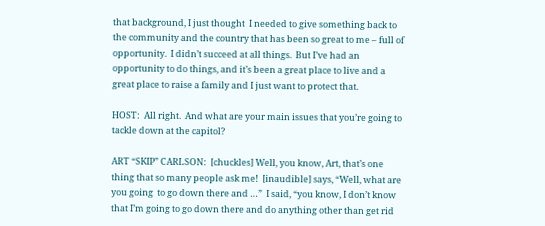that background, I just thought  I needed to give something back to the community and the country that has been so great to me – full of opportunity.  I didn’t succeed at all things.  But I’ve had an opportunity to do things, and it’s been a great place to live and a great place to raise a family and I just want to protect that.

HOST:  All right.  And what are your main issues that you’re going to tackle down at the capitol?

ART “SKIP” CARLSON:  [chuckles] Well, you know, Art, that’s one thing that so many people ask me!  [inaudible] says, “Well, what are you going  to go down there and …”  I said, “you know, I don’t know that I’m going to go down there and do anything other than get rid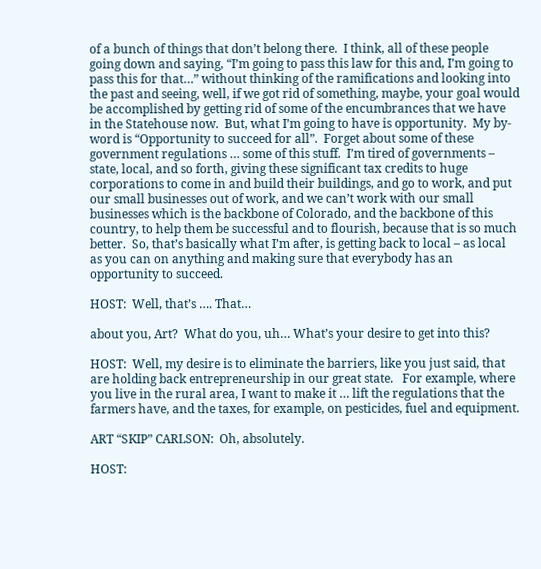of a bunch of things that don’t belong there.  I think, all of these people going down and saying, “I’m going to pass this law for this and, I’m going to pass this for that…” without thinking of the ramifications and looking into the past and seeing, well, if we got rid of something, maybe, your goal would be accomplished by getting rid of some of the encumbrances that we have in the Statehouse now.  But, what I’m going to have is opportunity.  My by-word is “Opportunity to succeed for all”.  Forget about some of these government regulations … some of this stuff.  I’m tired of governments – state, local, and so forth, giving these significant tax credits to huge corporations to come in and build their buildings, and go to work, and put our small businesses out of work, and we can’t work with our small businesses which is the backbone of Colorado, and the backbone of this country, to help them be successful and to flourish, because that is so much better.  So, that’s basically what I’m after, is getting back to local – as local as you can on anything and making sure that everybody has an opportunity to succeed.

HOST:  Well, that’s …. That…

about you, Art?  What do you, uh… What’s your desire to get into this?

HOST:  Well, my desire is to eliminate the barriers, like you just said, that are holding back entrepreneurship in our great state.   For example, where you live in the rural area, I want to make it … lift the regulations that the farmers have, and the taxes, for example, on pesticides, fuel and equipment.

ART “SKIP” CARLSON:  Oh, absolutely.

HOST: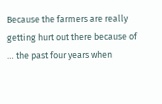Because the farmers are really getting hurt out there because of … the past four years when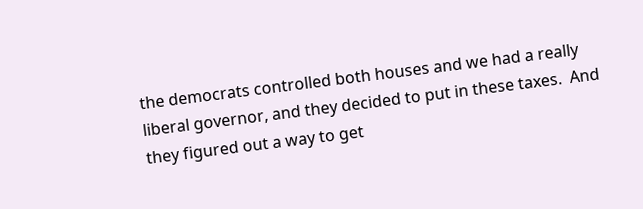the democrats controlled both houses and we had a really liberal governor, and they decided to put in these taxes.  And they figured out a way to get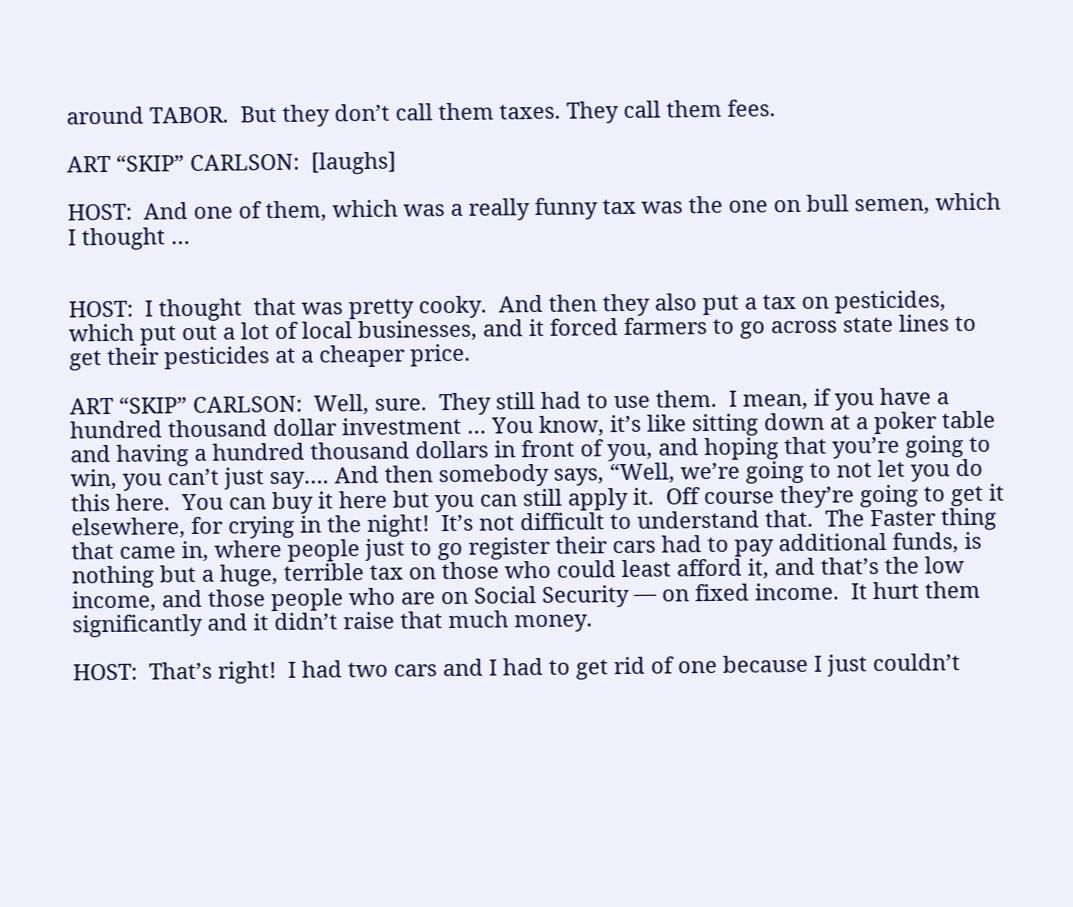around TABOR.  But they don’t call them taxes. They call them fees.

ART “SKIP” CARLSON:  [laughs]

HOST:  And one of them, which was a really funny tax was the one on bull semen, which I thought …


HOST:  I thought  that was pretty cooky.  And then they also put a tax on pesticides, which put out a lot of local businesses, and it forced farmers to go across state lines to get their pesticides at a cheaper price.

ART “SKIP” CARLSON:  Well, sure.  They still had to use them.  I mean, if you have a hundred thousand dollar investment … You know, it’s like sitting down at a poker table and having a hundred thousand dollars in front of you, and hoping that you’re going to win, you can’t just say…. And then somebody says, “Well, we’re going to not let you do this here.  You can buy it here but you can still apply it.  Off course they’re going to get it elsewhere, for crying in the night!  It’s not difficult to understand that.  The Faster thing that came in, where people just to go register their cars had to pay additional funds, is nothing but a huge, terrible tax on those who could least afford it, and that’s the low income, and those people who are on Social Security — on fixed income.  It hurt them significantly and it didn’t raise that much money.

HOST:  That’s right!  I had two cars and I had to get rid of one because I just couldn’t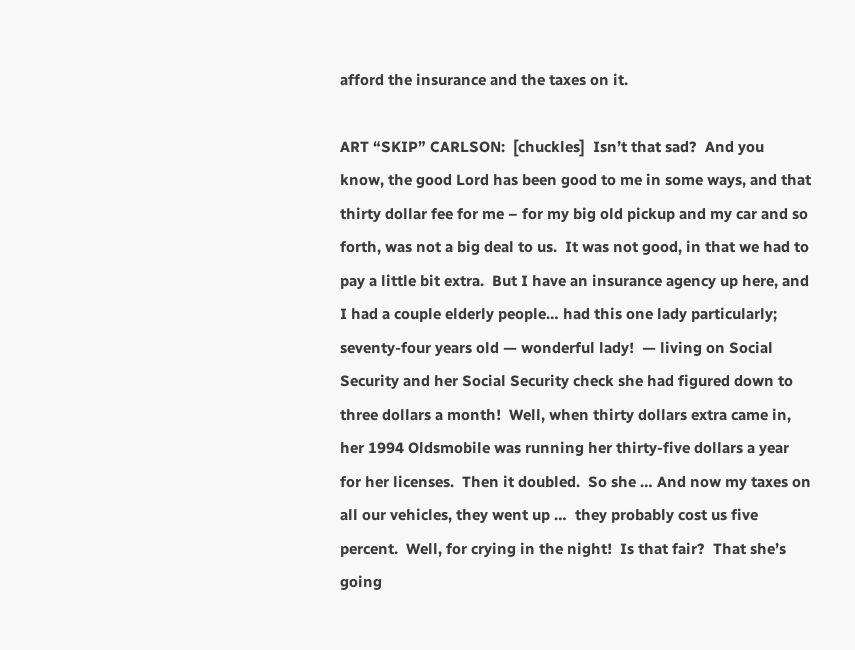afford the insurance and the taxes on it.

ART “SKIP” CARLSON:  [chuckles]  Isn’t that sad?  And you know, the good Lord has been good to me in some ways, and that thirty dollar fee for me – for my big old pickup and my car and so forth, was not a big deal to us.  It was not good, in that we had to pay a little bit extra.  But I have an insurance agency up here, and I had a couple elderly people… had this one lady particularly; seventy-four years old — wonderful lady!  — living on Social Security and her Social Security check she had figured down to three dollars a month!  Well, when thirty dollars extra came in, her 1994 Oldsmobile was running her thirty-five dollars a year for her licenses.  Then it doubled.  So she … And now my taxes on all our vehicles, they went up …  they probably cost us five percent.  Well, for crying in the night!  Is that fair?  That she’s going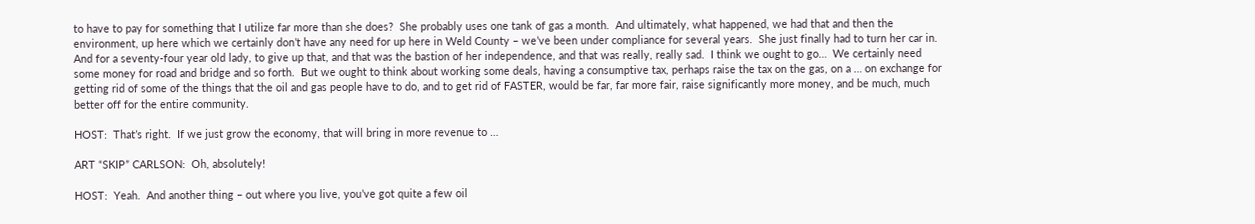to have to pay for something that I utilize far more than she does?  She probably uses one tank of gas a month.  And ultimately, what happened, we had that and then the environment, up here which we certainly don’t have any need for up here in Weld County – we’ve been under compliance for several years.  She just finally had to turn her car in.  And for a seventy-four year old lady, to give up that, and that was the bastion of her independence, and that was really, really sad.  I think we ought to go…  We certainly need some money for road and bridge and so forth.  But we ought to think about working some deals, having a consumptive tax, perhaps raise the tax on the gas, on a … on exchange for getting rid of some of the things that the oil and gas people have to do, and to get rid of FASTER, would be far, far more fair, raise significantly more money, and be much, much better off for the entire community.

HOST:  That’s right.  If we just grow the economy, that will bring in more revenue to …

ART “SKIP” CARLSON:  Oh, absolutely!

HOST:  Yeah.  And another thing – out where you live, you’ve got quite a few oil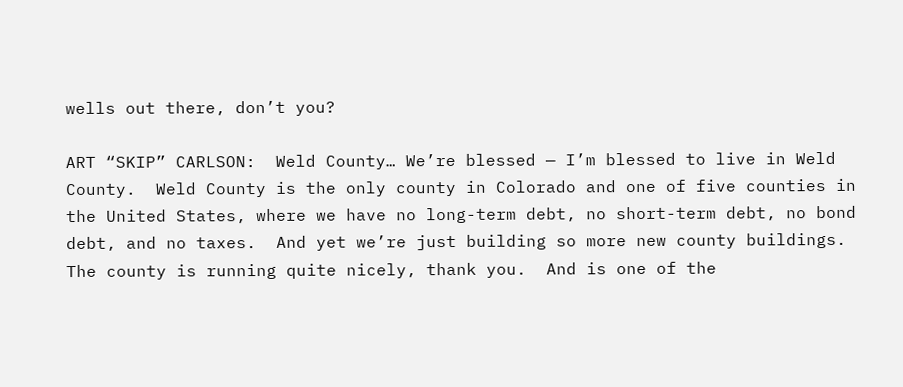wells out there, don’t you?

ART “SKIP” CARLSON:  Weld County… We’re blessed — I’m blessed to live in Weld County.  Weld County is the only county in Colorado and one of five counties in the United States, where we have no long-term debt, no short-term debt, no bond debt, and no taxes.  And yet we’re just building so more new county buildings.   The county is running quite nicely, thank you.  And is one of the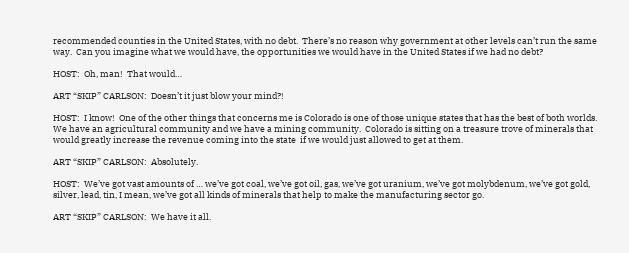recommended counties in the United States, with no debt.  There’s no reason why government at other levels can’t run the same way.  Can you imagine what we would have, the opportunities we would have in the United States if we had no debt?

HOST:  Oh, man!  That would…

ART “SKIP” CARLSON:  Doesn’t it just blow your mind?!

HOST:  I know!  One of the other things that concerns me is Colorado is one of those unique states that has the best of both worlds.  We have an agricultural community and we have a mining community.  Colorado is sitting on a treasure trove of minerals that would greatly increase the revenue coming into the state  if we would just allowed to get at them.

ART “SKIP” CARLSON:  Absolutely.

HOST:  We’ve got vast amounts of … we’ve got coal, we’ve got oil, gas, we’ve got uranium, we’ve got molybdenum, we’ve got gold, silver, lead, tin, I mean, we’ve got all kinds of minerals that help to make the manufacturing sector go.

ART “SKIP” CARLSON:  We have it all.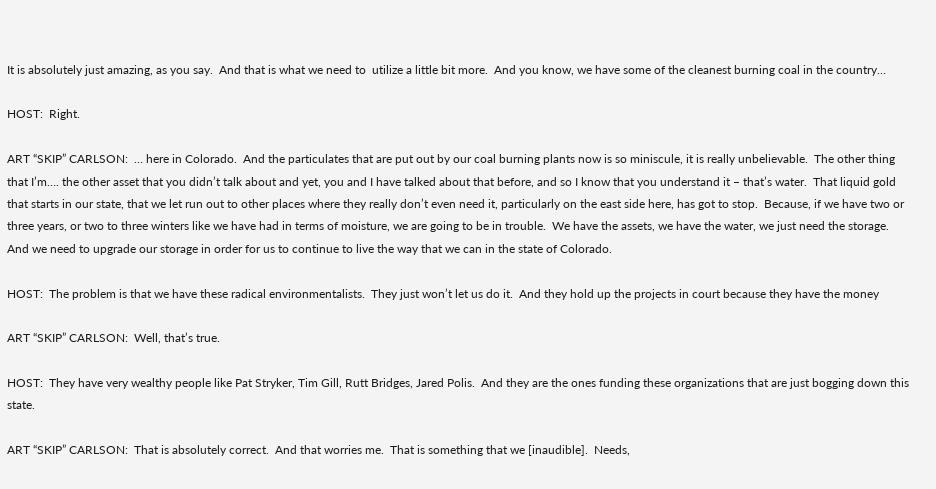It is absolutely just amazing, as you say.  And that is what we need to  utilize a little bit more.  And you know, we have some of the cleanest burning coal in the country…

HOST:  Right.

ART “SKIP” CARLSON:  … here in Colorado.  And the particulates that are put out by our coal burning plants now is so miniscule, it is really unbelievable.  The other thing that I’m…. the other asset that you didn’t talk about and yet, you and I have talked about that before, and so I know that you understand it – that’s water.  That liquid gold that starts in our state, that we let run out to other places where they really don’t even need it, particularly on the east side here, has got to stop.  Because, if we have two or three years, or two to three winters like we have had in terms of moisture, we are going to be in trouble.  We have the assets, we have the water, we just need the storage.  And we need to upgrade our storage in order for us to continue to live the way that we can in the state of Colorado.

HOST:  The problem is that we have these radical environmentalists.  They just won’t let us do it.  And they hold up the projects in court because they have the money

ART “SKIP” CARLSON:  Well, that’s true.

HOST:  They have very wealthy people like Pat Stryker, Tim Gill, Rutt Bridges, Jared Polis.  And they are the ones funding these organizations that are just bogging down this state.

ART “SKIP” CARLSON:  That is absolutely correct.  And that worries me.  That is something that we [inaudible].  Needs,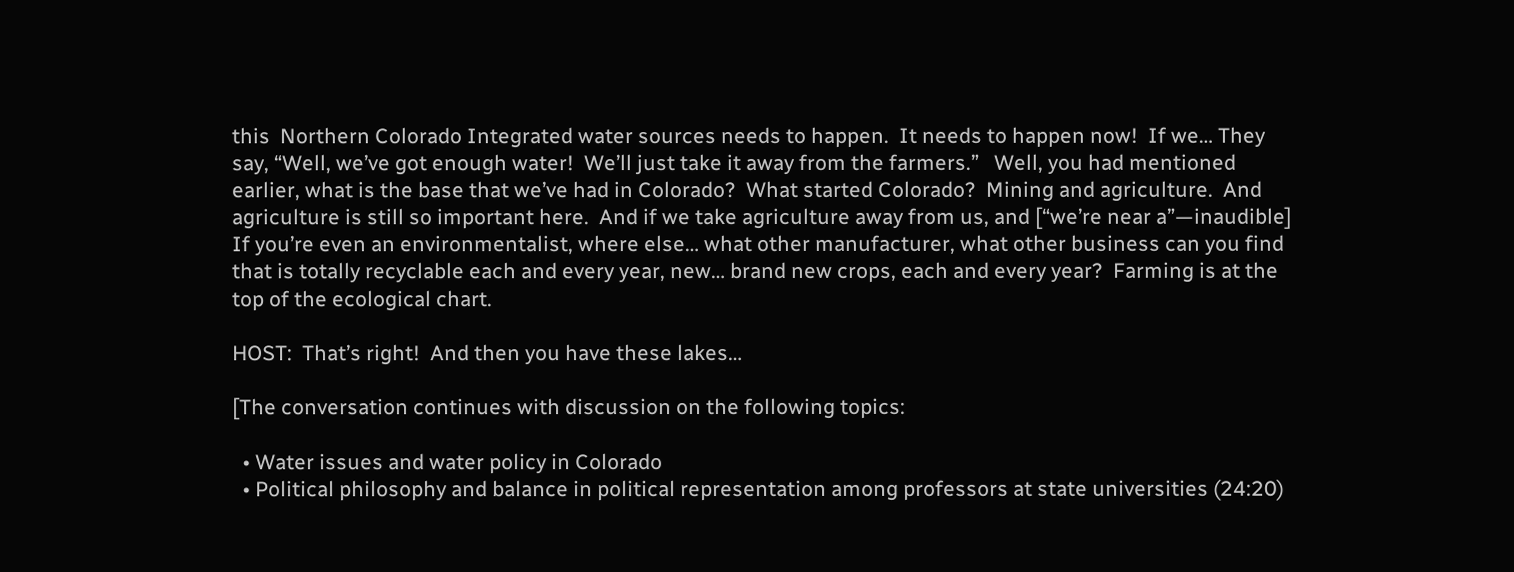this  Northern Colorado Integrated water sources needs to happen.  It needs to happen now!  If we… They say, “Well, we’ve got enough water!  We’ll just take it away from the farmers.”   Well, you had mentioned earlier, what is the base that we’ve had in Colorado?  What started Colorado?  Mining and agriculture.  And agriculture is still so important here.  And if we take agriculture away from us, and [“we’re near a”—inaudible]  If you’re even an environmentalist, where else… what other manufacturer, what other business can you find that is totally recyclable each and every year, new… brand new crops, each and every year?  Farming is at the top of the ecological chart.

HOST:  That’s right!  And then you have these lakes…

[The conversation continues with discussion on the following topics:

  • Water issues and water policy in Colorado
  • Political philosophy and balance in political representation among professors at state universities (24:20)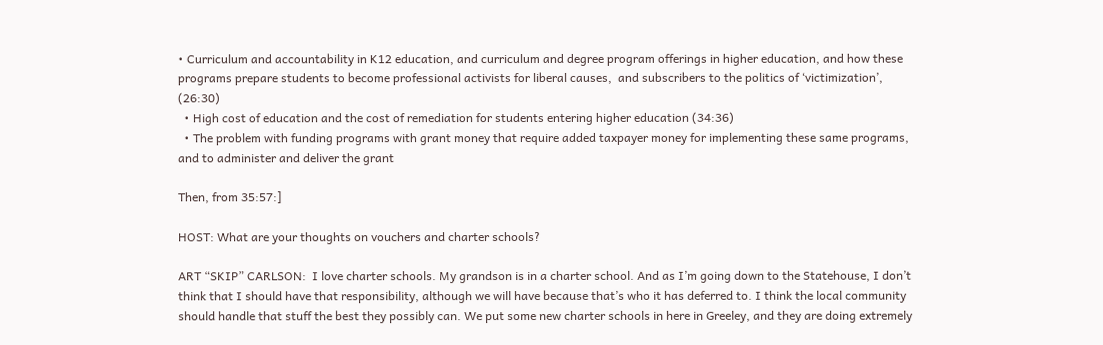• Curriculum and accountability in K12 education, and curriculum and degree program offerings in higher education, and how these programs prepare students to become professional activists for liberal causes,  and subscribers to the politics of ‘victimization’,  (26:30)
  • High cost of education and the cost of remediation for students entering higher education (34:36)
  • The problem with funding programs with grant money that require added taxpayer money for implementing these same programs, and to administer and deliver the grant

Then, from 35:57:]

HOST: What are your thoughts on vouchers and charter schools?

ART “SKIP” CARLSON:  I love charter schools. My grandson is in a charter school. And as I’m going down to the Statehouse, I don’t think that I should have that responsibility, although we will have because that’s who it has deferred to. I think the local community should handle that stuff the best they possibly can. We put some new charter schools in here in Greeley, and they are doing extremely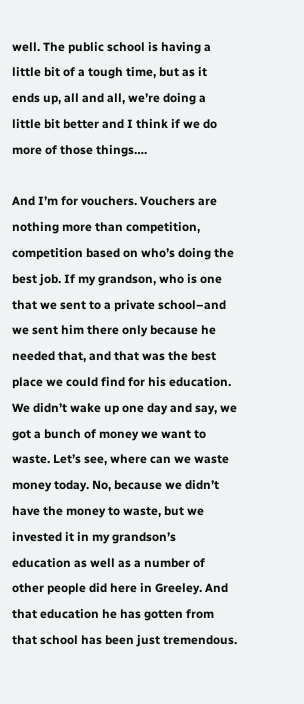well. The public school is having a little bit of a tough time, but as it ends up, all and all, we’re doing a little bit better and I think if we do more of those things….

And I’m for vouchers. Vouchers are nothing more than competition, competition based on who’s doing the best job. If my grandson, who is one that we sent to a private school–and we sent him there only because he needed that, and that was the best place we could find for his education. We didn’t wake up one day and say, we got a bunch of money we want to waste. Let’s see, where can we waste money today. No, because we didn’t have the money to waste, but we invested it in my grandson’s education as well as a number of other people did here in Greeley. And that education he has gotten from that school has been just tremendous.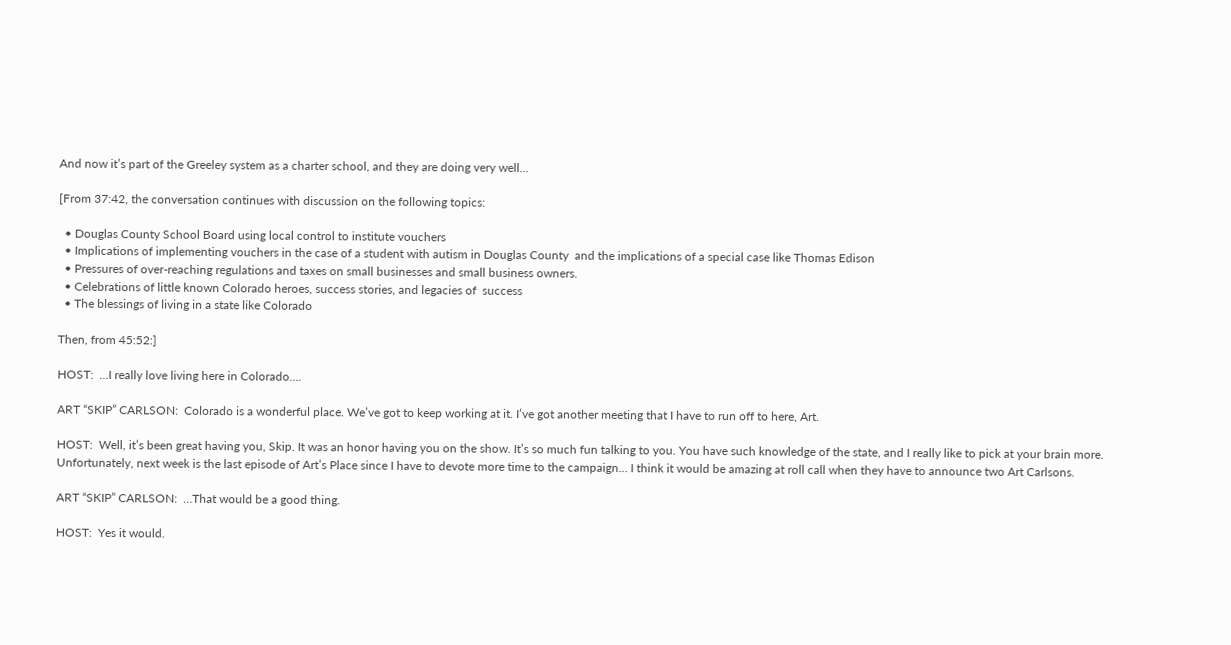And now it’s part of the Greeley system as a charter school, and they are doing very well…

[From 37:42, the conversation continues with discussion on the following topics:

  • Douglas County School Board using local control to institute vouchers
  • Implications of implementing vouchers in the case of a student with autism in Douglas County  and the implications of a special case like Thomas Edison
  • Pressures of over-reaching regulations and taxes on small businesses and small business owners.
  • Celebrations of little known Colorado heroes, success stories, and legacies of  success
  • The blessings of living in a state like Colorado

Then, from 45:52:]

HOST:  …I really love living here in Colorado….

ART “SKIP” CARLSON:  Colorado is a wonderful place. We’ve got to keep working at it. I’ve got another meeting that I have to run off to here, Art.

HOST:  Well, it’s been great having you, Skip. It was an honor having you on the show. It’s so much fun talking to you. You have such knowledge of the state, and I really like to pick at your brain more. Unfortunately, next week is the last episode of Art’s Place since I have to devote more time to the campaign… I think it would be amazing at roll call when they have to announce two Art Carlsons.

ART “SKIP” CARLSON:  …That would be a good thing.

HOST:  Yes it would.